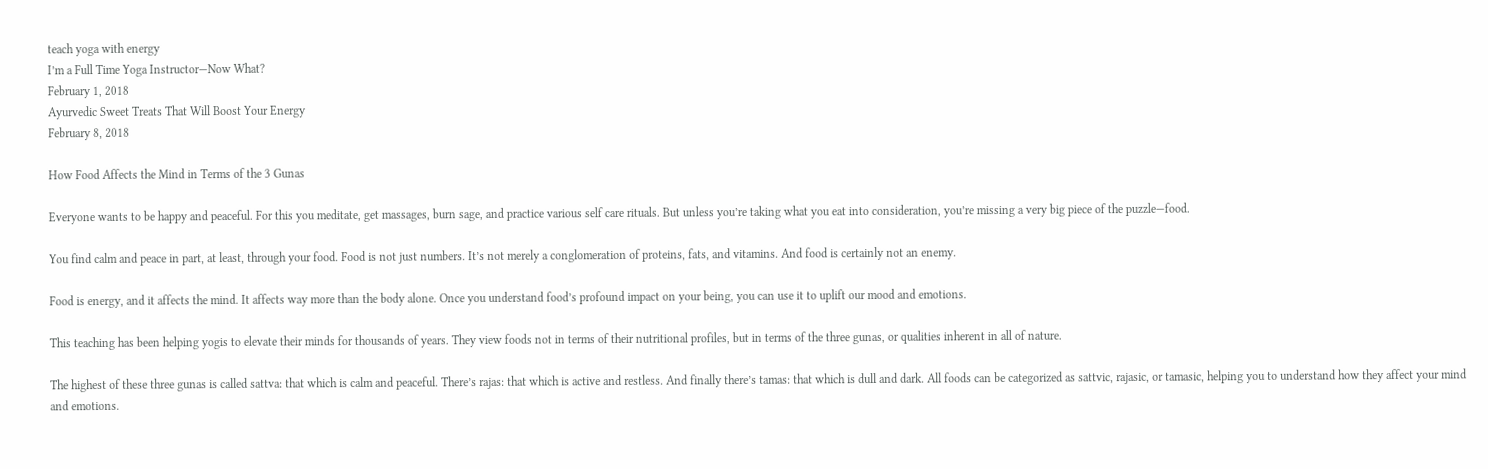teach yoga with energy
I’m a Full Time Yoga Instructor—Now What?
February 1, 2018
Ayurvedic Sweet Treats That Will Boost Your Energy
February 8, 2018

How Food Affects the Mind in Terms of the 3 Gunas

Everyone wants to be happy and peaceful. For this you meditate, get massages, burn sage, and practice various self care rituals. But unless you’re taking what you eat into consideration, you’re missing a very big piece of the puzzle—food.

You find calm and peace in part, at least, through your food. Food is not just numbers. It’s not merely a conglomeration of proteins, fats, and vitamins. And food is certainly not an enemy.

Food is energy, and it affects the mind. It affects way more than the body alone. Once you understand food’s profound impact on your being, you can use it to uplift our mood and emotions.

This teaching has been helping yogis to elevate their minds for thousands of years. They view foods not in terms of their nutritional profiles, but in terms of the three gunas, or qualities inherent in all of nature.

The highest of these three gunas is called sattva: that which is calm and peaceful. There’s rajas: that which is active and restless. And finally there’s tamas: that which is dull and dark. All foods can be categorized as sattvic, rajasic, or tamasic, helping you to understand how they affect your mind and emotions.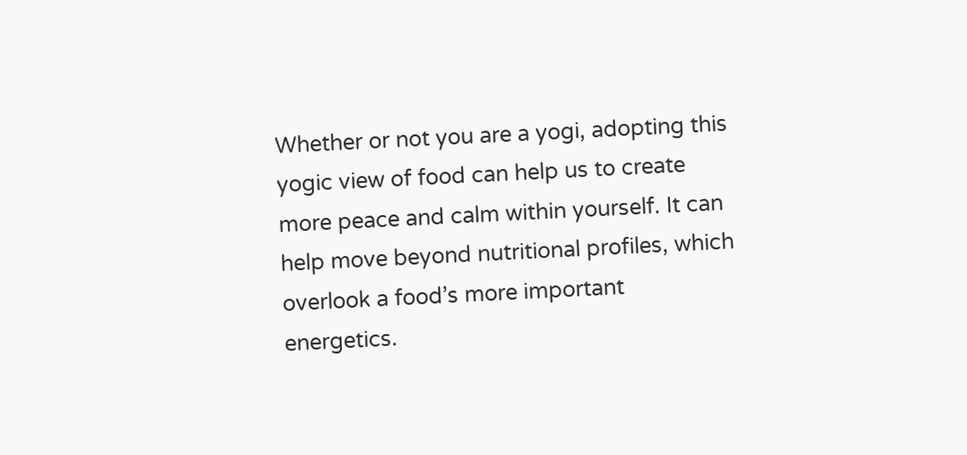Whether or not you are a yogi, adopting this yogic view of food can help us to create more peace and calm within yourself. It can help move beyond nutritional profiles, which overlook a food’s more important energetics.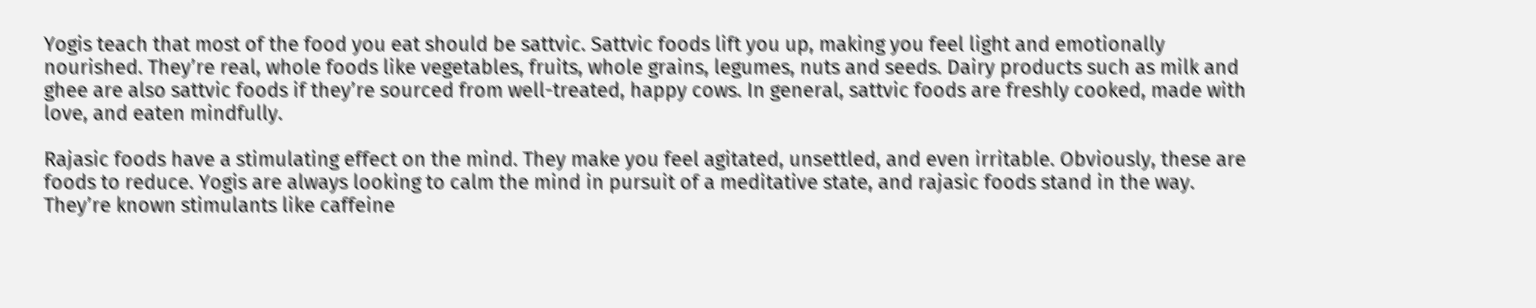Yogis teach that most of the food you eat should be sattvic. Sattvic foods lift you up, making you feel light and emotionally nourished. They’re real, whole foods like vegetables, fruits, whole grains, legumes, nuts and seeds. Dairy products such as milk and ghee are also sattvic foods if they’re sourced from well-treated, happy cows. In general, sattvic foods are freshly cooked, made with love, and eaten mindfully.

Rajasic foods have a stimulating effect on the mind. They make you feel agitated, unsettled, and even irritable. Obviously, these are foods to reduce. Yogis are always looking to calm the mind in pursuit of a meditative state, and rajasic foods stand in the way. They’re known stimulants like caffeine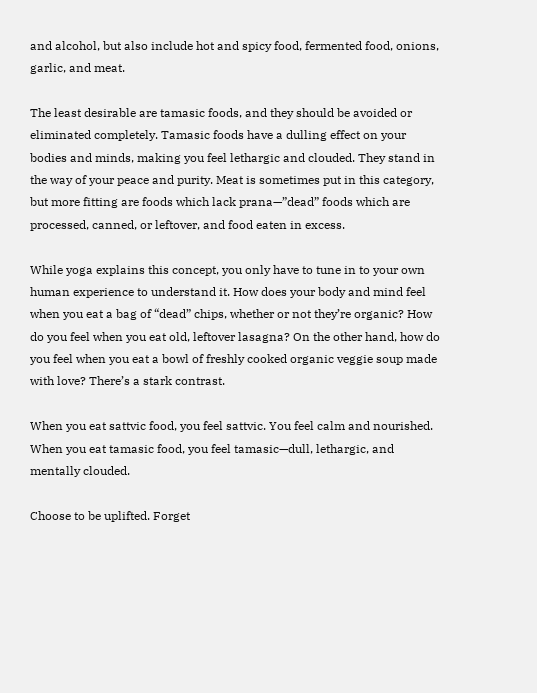and alcohol, but also include hot and spicy food, fermented food, onions, garlic, and meat.

The least desirable are tamasic foods, and they should be avoided or eliminated completely. Tamasic foods have a dulling effect on your bodies and minds, making you feel lethargic and clouded. They stand in the way of your peace and purity. Meat is sometimes put in this category, but more fitting are foods which lack prana—”dead” foods which are processed, canned, or leftover, and food eaten in excess.

While yoga explains this concept, you only have to tune in to your own human experience to understand it. How does your body and mind feel when you eat a bag of “dead” chips, whether or not they’re organic? How do you feel when you eat old, leftover lasagna? On the other hand, how do you feel when you eat a bowl of freshly cooked organic veggie soup made with love? There’s a stark contrast.

When you eat sattvic food, you feel sattvic. You feel calm and nourished. When you eat tamasic food, you feel tamasic—dull, lethargic, and mentally clouded.

Choose to be uplifted. Forget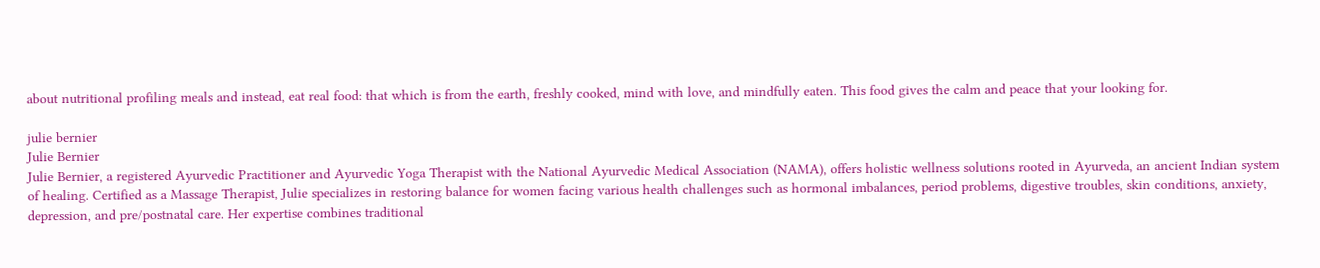about nutritional profiling meals and instead, eat real food: that which is from the earth, freshly cooked, mind with love, and mindfully eaten. This food gives the calm and peace that your looking for.

julie bernier
Julie Bernier
Julie Bernier, a registered Ayurvedic Practitioner and Ayurvedic Yoga Therapist with the National Ayurvedic Medical Association (NAMA), offers holistic wellness solutions rooted in Ayurveda, an ancient Indian system of healing. Certified as a Massage Therapist, Julie specializes in restoring balance for women facing various health challenges such as hormonal imbalances, period problems, digestive troubles, skin conditions, anxiety, depression, and pre/postnatal care. Her expertise combines traditional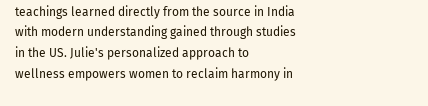teachings learned directly from the source in India with modern understanding gained through studies in the US. Julie's personalized approach to wellness empowers women to reclaim harmony in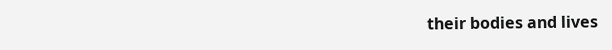their bodies and lives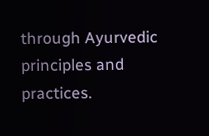through Ayurvedic principles and practices.